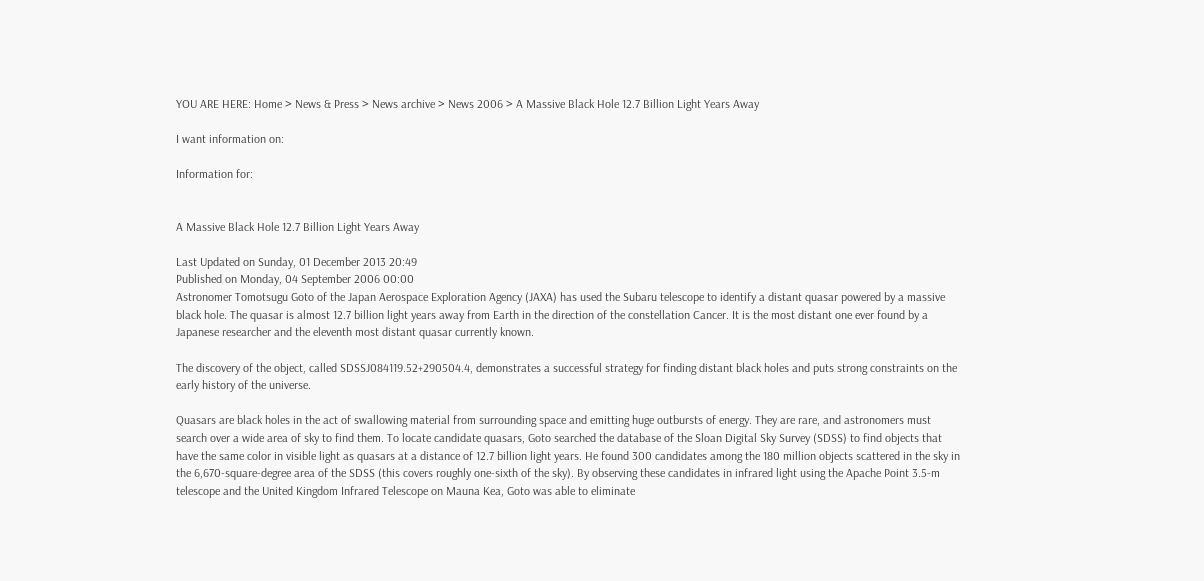YOU ARE HERE: Home > News & Press > News archive > News 2006 > A Massive Black Hole 12.7 Billion Light Years Away

I want information on:

Information for:


A Massive Black Hole 12.7 Billion Light Years Away

Last Updated on Sunday, 01 December 2013 20:49
Published on Monday, 04 September 2006 00:00
Astronomer Tomotsugu Goto of the Japan Aerospace Exploration Agency (JAXA) has used the Subaru telescope to identify a distant quasar powered by a massive black hole. The quasar is almost 12.7 billion light years away from Earth in the direction of the constellation Cancer. It is the most distant one ever found by a Japanese researcher and the eleventh most distant quasar currently known.

The discovery of the object, called SDSSJ084119.52+290504.4, demonstrates a successful strategy for finding distant black holes and puts strong constraints on the early history of the universe.

Quasars are black holes in the act of swallowing material from surrounding space and emitting huge outbursts of energy. They are rare, and astronomers must search over a wide area of sky to find them. To locate candidate quasars, Goto searched the database of the Sloan Digital Sky Survey (SDSS) to find objects that have the same color in visible light as quasars at a distance of 12.7 billion light years. He found 300 candidates among the 180 million objects scattered in the sky in the 6,670-square-degree area of the SDSS (this covers roughly one-sixth of the sky). By observing these candidates in infrared light using the Apache Point 3.5-m telescope and the United Kingdom Infrared Telescope on Mauna Kea, Goto was able to eliminate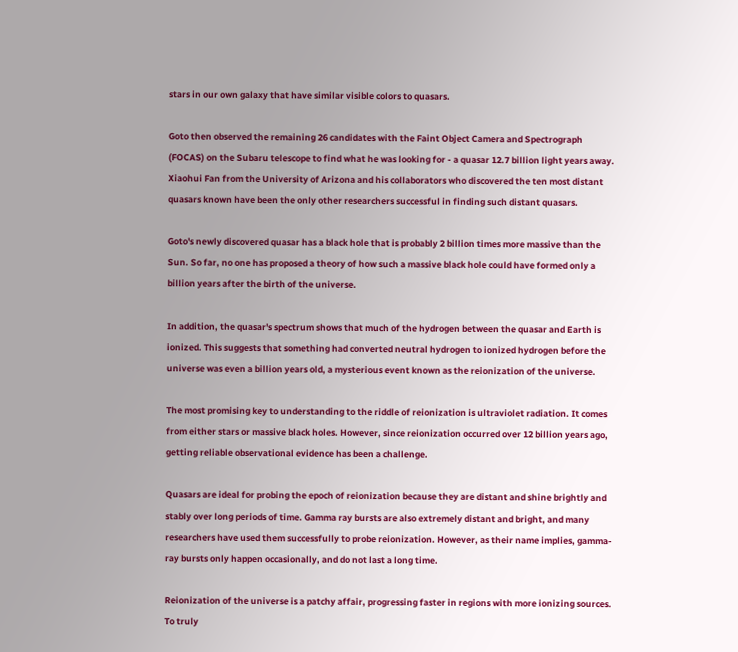stars in our own galaxy that have similar visible colors to quasars.

Goto then observed the remaining 26 candidates with the Faint Object Camera and Spectrograph (FOCAS) on the Subaru telescope to find what he was looking for - a quasar 12.7 billion light years away. Xiaohui Fan from the University of Arizona and his collaborators who discovered the ten most distant quasars known have been the only other researchers successful in finding such distant quasars.

Goto's newly discovered quasar has a black hole that is probably 2 billion times more massive than the Sun. So far, no one has proposed a theory of how such a massive black hole could have formed only a billion years after the birth of the universe.

In addition, the quasar's spectrum shows that much of the hydrogen between the quasar and Earth is ionized. This suggests that something had converted neutral hydrogen to ionized hydrogen before the universe was even a billion years old, a mysterious event known as the reionization of the universe.

The most promising key to understanding to the riddle of reionization is ultraviolet radiation. It comes from either stars or massive black holes. However, since reionization occurred over 12 billion years ago, getting reliable observational evidence has been a challenge.

Quasars are ideal for probing the epoch of reionization because they are distant and shine brightly and stably over long periods of time. Gamma ray bursts are also extremely distant and bright, and many researchers have used them successfully to probe reionization. However, as their name implies, gamma-ray bursts only happen occasionally, and do not last a long time.

Reionization of the universe is a patchy affair, progressing faster in regions with more ionizing sources. To truly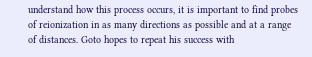understand how this process occurs, it is important to find probes of reionization in as many directions as possible and at a range of distances. Goto hopes to repeat his success with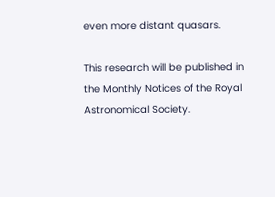even more distant quasars.

This research will be published in the Monthly Notices of the Royal Astronomical Society.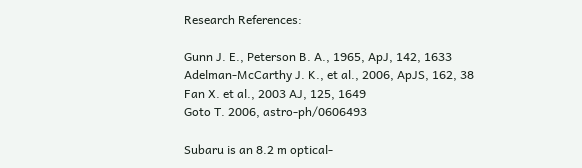Research References:

Gunn J. E., Peterson B. A., 1965, ApJ, 142, 1633
Adelman-McCarthy J. K., et al., 2006, ApJS, 162, 38
Fan X. et al., 2003 AJ, 125, 1649
Goto T. 2006, astro-ph/0606493

Subaru is an 8.2 m optical-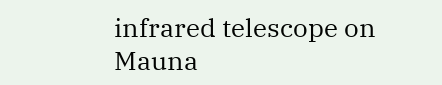infrared telescope on Mauna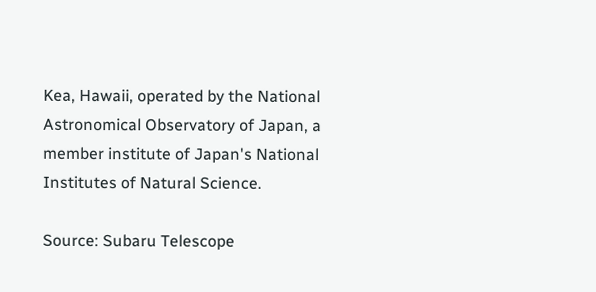Kea, Hawaii, operated by the National Astronomical Observatory of Japan, a member institute of Japan's National Institutes of Natural Science.

Source: Subaru Telescope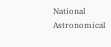National Astronomical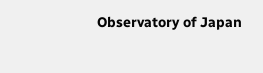Observatory of Japan